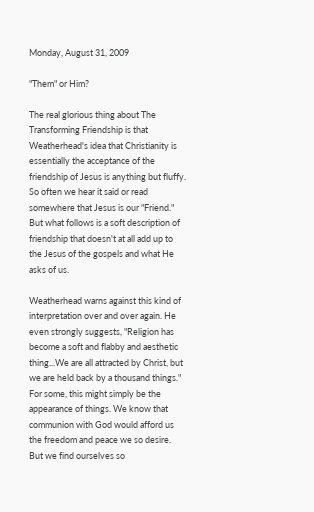Monday, August 31, 2009

"Them" or Him?

The real glorious thing about The Transforming Friendship is that Weatherhead's idea that Christianity is essentially the acceptance of the friendship of Jesus is anything but fluffy. So often we hear it said or read somewhere that Jesus is our "Friend." But what follows is a soft description of friendship that doesn't at all add up to the Jesus of the gospels and what He asks of us.

Weatherhead warns against this kind of interpretation over and over again. He even strongly suggests, "Religion has become a soft and flabby and aesthetic thing...We are all attracted by Christ, but we are held back by a thousand things." For some, this might simply be the appearance of things. We know that communion with God would afford us the freedom and peace we so desire. But we find ourselves so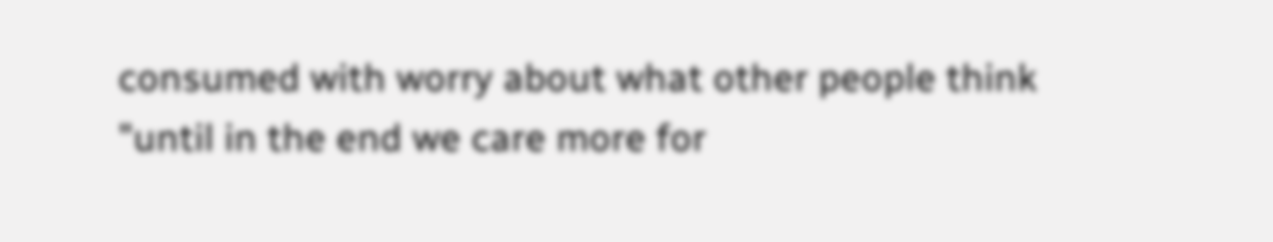consumed with worry about what other people think "until in the end we care more for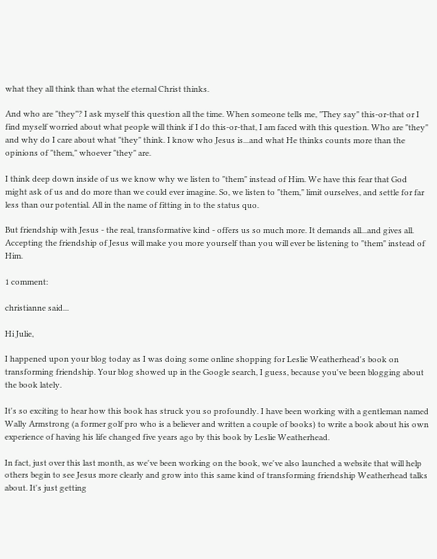what they all think than what the eternal Christ thinks.

And who are "they"? I ask myself this question all the time. When someone tells me, "They say" this-or-that or I find myself worried about what people will think if I do this-or-that, I am faced with this question. Who are "they" and why do I care about what "they" think. I know who Jesus is...and what He thinks counts more than the opinions of "them," whoever "they" are.

I think deep down inside of us we know why we listen to "them" instead of Him. We have this fear that God might ask of us and do more than we could ever imagine. So, we listen to "them," limit ourselves, and settle for far less than our potential. All in the name of fitting in to the status quo.

But friendship with Jesus - the real, transformative kind - offers us so much more. It demands all...and gives all. Accepting the friendship of Jesus will make you more yourself than you will ever be listening to "them" instead of Him.

1 comment:

christianne said...

Hi Julie,

I happened upon your blog today as I was doing some online shopping for Leslie Weatherhead's book on transforming friendship. Your blog showed up in the Google search, I guess, because you've been blogging about the book lately.

It's so exciting to hear how this book has struck you so profoundly. I have been working with a gentleman named Wally Armstrong (a former golf pro who is a believer and written a couple of books) to write a book about his own experience of having his life changed five years ago by this book by Leslie Weatherhead.

In fact, just over this last month, as we've been working on the book, we've also launched a website that will help others begin to see Jesus more clearly and grow into this same kind of transforming friendship Weatherhead talks about. It's just getting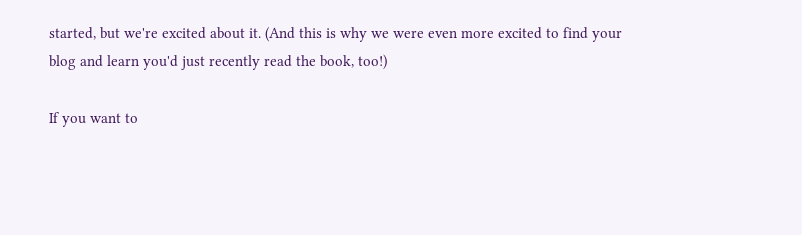started, but we're excited about it. (And this is why we were even more excited to find your blog and learn you'd just recently read the book, too!)

If you want to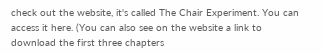check out the website, it's called The Chair Experiment. You can access it here. (You can also see on the website a link to download the first three chapters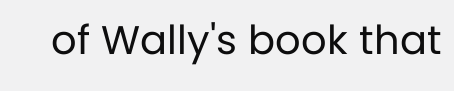of Wally's book that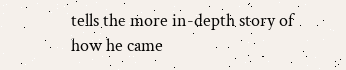tells the more in-depth story of how he came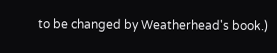to be changed by Weatherhead's book.)